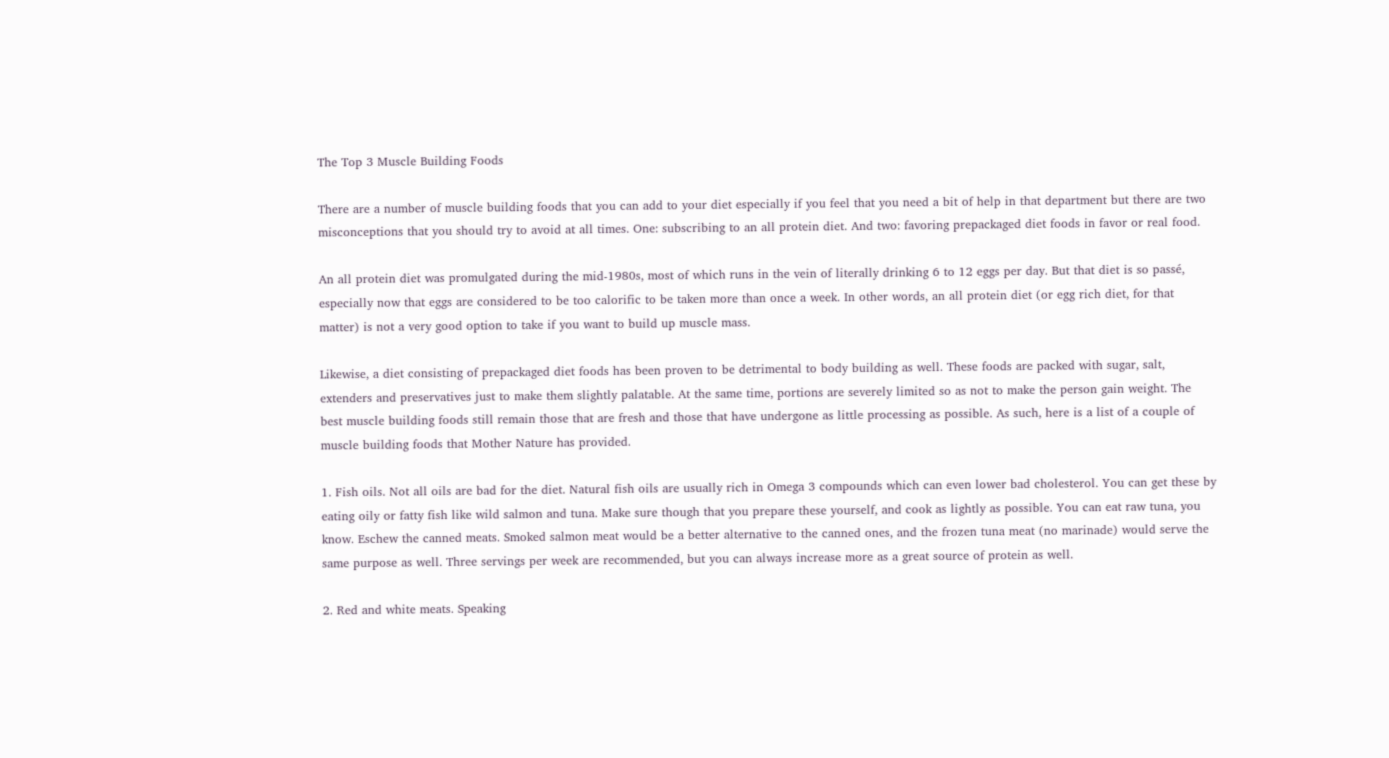The Top 3 Muscle Building Foods

There are a number of muscle building foods that you can add to your diet especially if you feel that you need a bit of help in that department but there are two misconceptions that you should try to avoid at all times. One: subscribing to an all protein diet. And two: favoring prepackaged diet foods in favor or real food.

An all protein diet was promulgated during the mid-1980s, most of which runs in the vein of literally drinking 6 to 12 eggs per day. But that diet is so passé, especially now that eggs are considered to be too calorific to be taken more than once a week. In other words, an all protein diet (or egg rich diet, for that matter) is not a very good option to take if you want to build up muscle mass.

Likewise, a diet consisting of prepackaged diet foods has been proven to be detrimental to body building as well. These foods are packed with sugar, salt, extenders and preservatives just to make them slightly palatable. At the same time, portions are severely limited so as not to make the person gain weight. The best muscle building foods still remain those that are fresh and those that have undergone as little processing as possible. As such, here is a list of a couple of muscle building foods that Mother Nature has provided.

1. Fish oils. Not all oils are bad for the diet. Natural fish oils are usually rich in Omega 3 compounds which can even lower bad cholesterol. You can get these by eating oily or fatty fish like wild salmon and tuna. Make sure though that you prepare these yourself, and cook as lightly as possible. You can eat raw tuna, you know. Eschew the canned meats. Smoked salmon meat would be a better alternative to the canned ones, and the frozen tuna meat (no marinade) would serve the same purpose as well. Three servings per week are recommended, but you can always increase more as a great source of protein as well.

2. Red and white meats. Speaking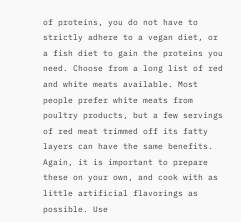of proteins, you do not have to strictly adhere to a vegan diet, or a fish diet to gain the proteins you need. Choose from a long list of red and white meats available. Most people prefer white meats from poultry products, but a few servings of red meat trimmed off its fatty layers can have the same benefits. Again, it is important to prepare these on your own, and cook with as little artificial flavorings as possible. Use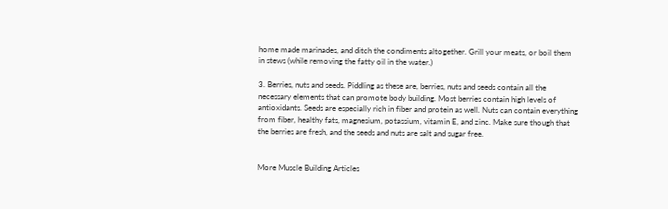home made marinades, and ditch the condiments altogether. Grill your meats, or boil them in stews (while removing the fatty oil in the water.)

3. Berries, nuts and seeds. Piddling as these are, berries, nuts and seeds contain all the necessary elements that can promote body building. Most berries contain high levels of antioxidants. Seeds are especially rich in fiber and protein as well. Nuts can contain everything from fiber, healthy fats, magnesium, potassium, vitamin E, and zinc. Make sure though that the berries are fresh, and the seeds and nuts are salt and sugar free.


More Muscle Building Articles